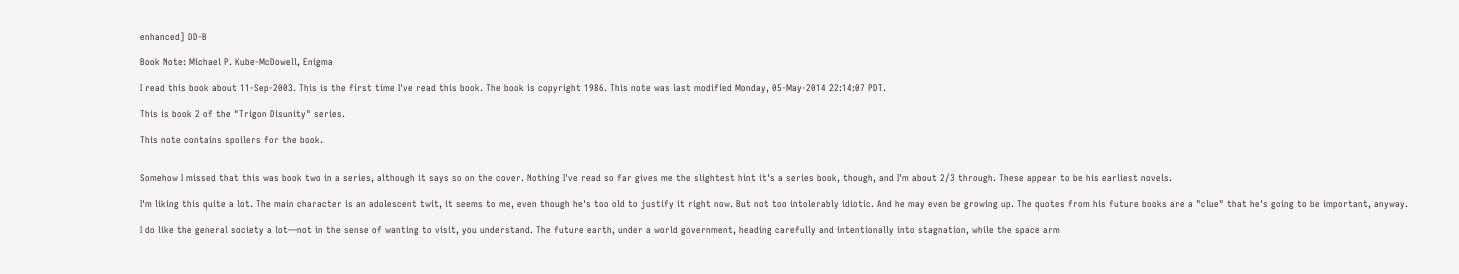enhanced] DD-B

Book Note: Michael P. Kube-McDowell, Enigma

I read this book about 11-Sep-2003. This is the first time I've read this book. The book is copyright 1986. This note was last modified Monday, 05-May-2014 22:14:07 PDT.

This is book 2 of the "Trigon Disunity" series.

This note contains spoilers for the book.


Somehow I missed that this was book two in a series, although it says so on the cover. Nothing I've read so far gives me the slightest hint it's a series book, though, and I'm about 2/3 through. These appear to be his earliest novels.

I'm liking this quite a lot. The main character is an adolescent twit, it seems to me, even though he's too old to justify it right now. But not too intolerably idiotic. And he may even be growing up. The quotes from his future books are a "clue" that he's going to be important, anyway.

I do like the general society a lot—not in the sense of wanting to visit, you understand. The future earth, under a world government, heading carefully and intentionally into stagnation, while the space arm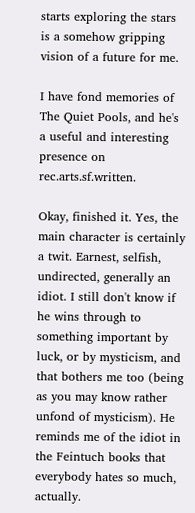starts exploring the stars is a somehow gripping vision of a future for me.

I have fond memories of The Quiet Pools, and he's a useful and interesting presence on rec.arts.sf.written.

Okay, finished it. Yes, the main character is certainly a twit. Earnest, selfish, undirected, generally an idiot. I still don't know if he wins through to something important by luck, or by mysticism, and that bothers me too (being as you may know rather unfond of mysticism). He reminds me of the idiot in the Feintuch books that everybody hates so much, actually.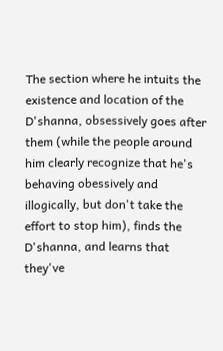The section where he intuits the existence and location of the D'shanna, obsessively goes after them (while the people around him clearly recognize that he's behaving obessively and illogically, but don't take the effort to stop him), finds the D'shanna, and learns that they've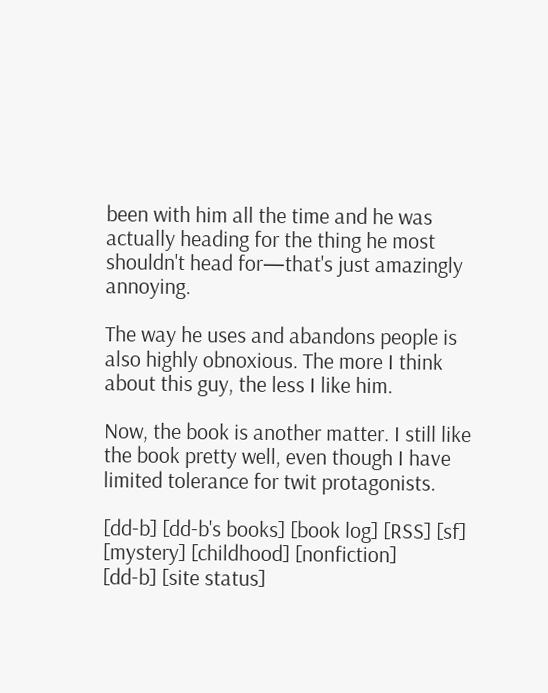been with him all the time and he was actually heading for the thing he most shouldn't head for—that's just amazingly annoying.

The way he uses and abandons people is also highly obnoxious. The more I think about this guy, the less I like him.

Now, the book is another matter. I still like the book pretty well, even though I have limited tolerance for twit protagonists.

[dd-b] [dd-b's books] [book log] [RSS] [sf] [mystery] [childhood] [nonfiction]
[dd-b] [site status]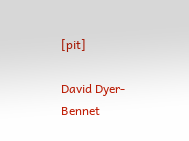[pit]

David Dyer-Bennet